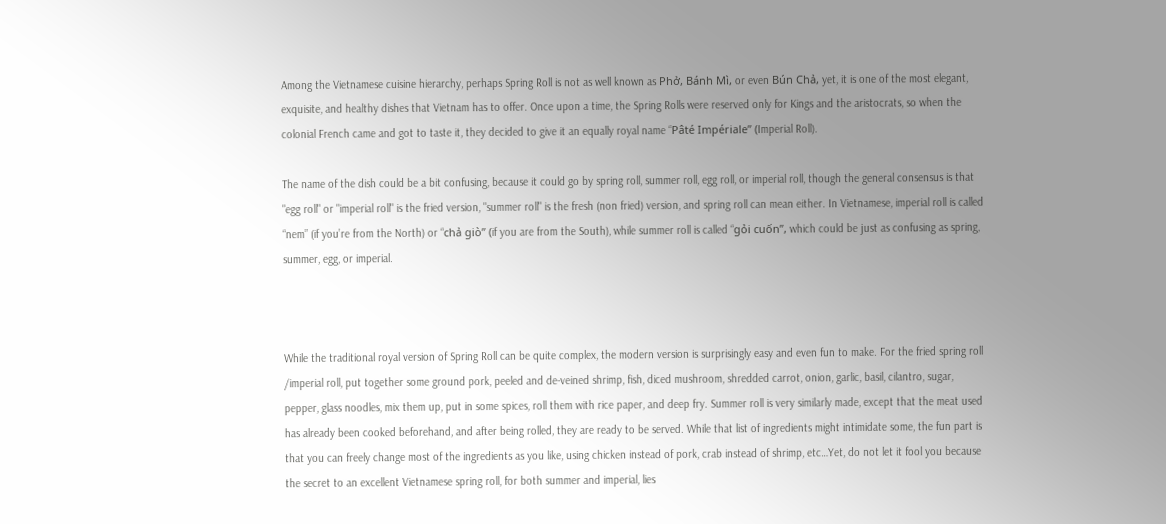Among the Vietnamese cuisine hierarchy, perhaps Spring Roll is not as well known as Phở, Bánh Mì, or even Bún Chả, yet, it is one of the most elegant, exquisite, and healthy dishes that Vietnam has to offer. Once upon a time, the Spring Rolls were reserved only for Kings and the aristocrats, so when the colonial French came and got to taste it, they decided to give it an equally royal name “Pâté Impériale” (Imperial Roll).

The name of the dish could be a bit confusing, because it could go by spring roll, summer roll, egg roll, or imperial roll, though the general consensus is that "egg roll" or "imperial roll" is the fried version, "summer roll" is the fresh (non fried) version, and spring roll can mean either. In Vietnamese, imperial roll is called “nem” (if you’re from the North) or “chả giò” (if you are from the South), while summer roll is called “gỏi cuốn”, which could be just as confusing as spring, summer, egg, or imperial.



While the traditional royal version of Spring Roll can be quite complex, the modern version is surprisingly easy and even fun to make. For the fried spring roll /imperial roll, put together some ground pork, peeled and de-veined shrimp, fish, diced mushroom, shredded carrot, onion, garlic, basil, cilantro, sugar, pepper, glass noodles, mix them up, put in some spices, roll them with rice paper, and deep fry. Summer roll is very similarly made, except that the meat used has already been cooked beforehand, and after being rolled, they are ready to be served. While that list of ingredients might intimidate some, the fun part is that you can freely change most of the ingredients as you like, using chicken instead of pork, crab instead of shrimp, etc…Yet, do not let it fool you because the secret to an excellent Vietnamese spring roll, for both summer and imperial, lies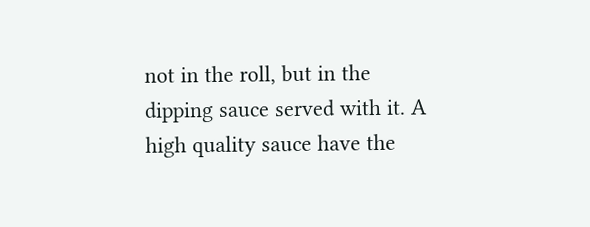not in the roll, but in the dipping sauce served with it. A high quality sauce have the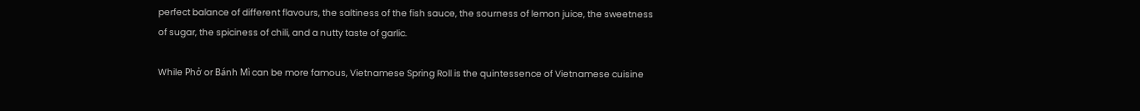perfect balance of different flavours, the saltiness of the fish sauce, the sourness of lemon juice, the sweetness of sugar, the spiciness of chili, and a nutty taste of garlic.

While Phở or Bánh Mì can be more famous, Vietnamese Spring Roll is the quintessence of Vietnamese cuisine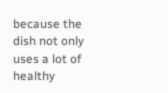because the dish not only uses a lot of healthy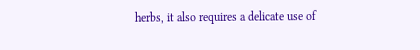herbs, it also requires a delicate use of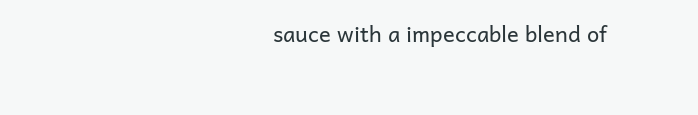sauce with a impeccable blend of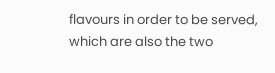flavours in order to be served, which are also the two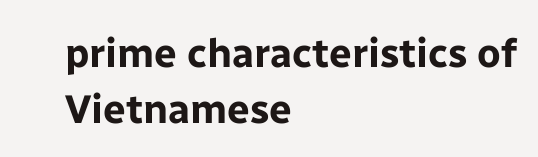prime characteristics of Vietnamese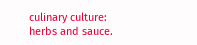culinary culture: herbs and sauce.